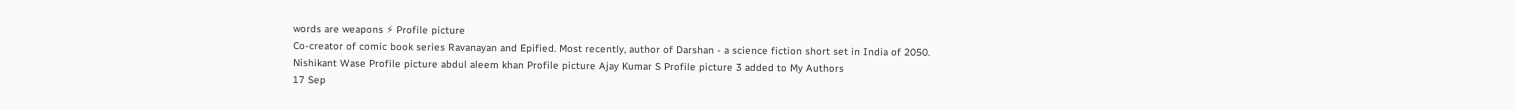words are weapons ⚡ Profile picture
Co-creator of comic book series Ravanayan and Epified. Most recently, author of Darshan - a science fiction short set in India of 2050.
Nishikant Wase Profile picture abdul aleem khan Profile picture Ajay Kumar S Profile picture 3 added to My Authors
17 Sep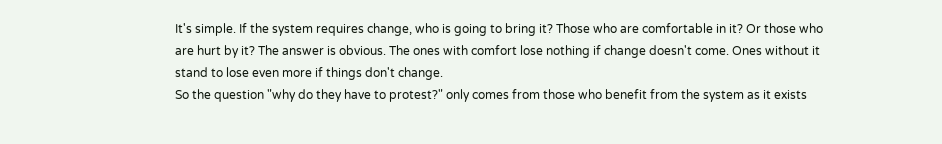It's simple. If the system requires change, who is going to bring it? Those who are comfortable in it? Or those who are hurt by it? The answer is obvious. The ones with comfort lose nothing if change doesn't come. Ones without it stand to lose even more if things don't change.
So the question "why do they have to protest?" only comes from those who benefit from the system as it exists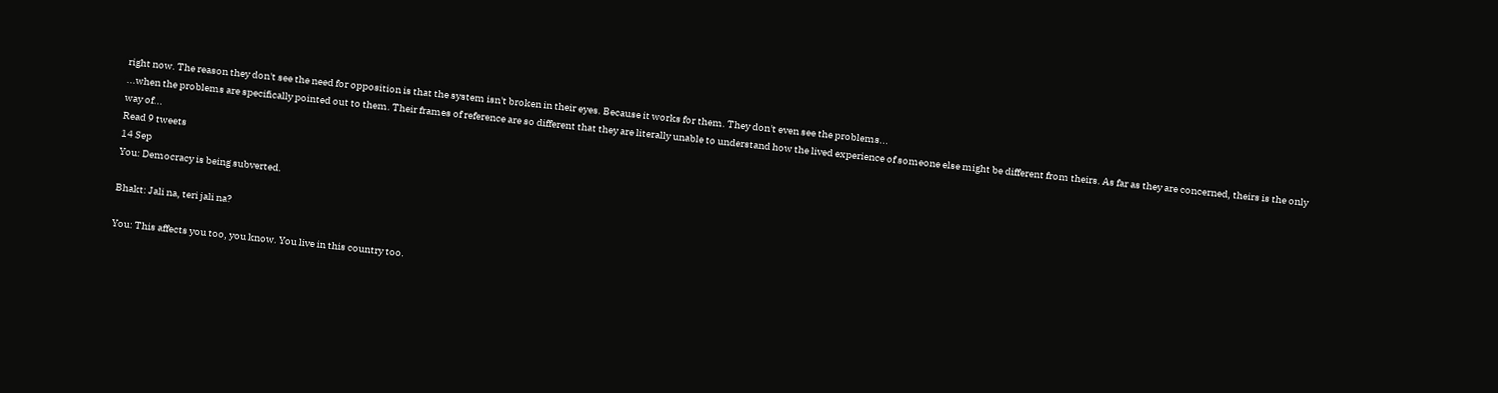right now. The reason they don't see the need for opposition is that the system isn't broken in their eyes. Because it works for them. They don't even see the problems...
...when the problems are specifically pointed out to them. Their frames of reference are so different that they are literally unable to understand how the lived experience of someone else might be different from theirs. As far as they are concerned, theirs is the only way of...
Read 9 tweets
14 Sep
You: Democracy is being subverted.

Bhakt: Jali na, teri jali na?

You: This affects you too, you know. You live in this country too.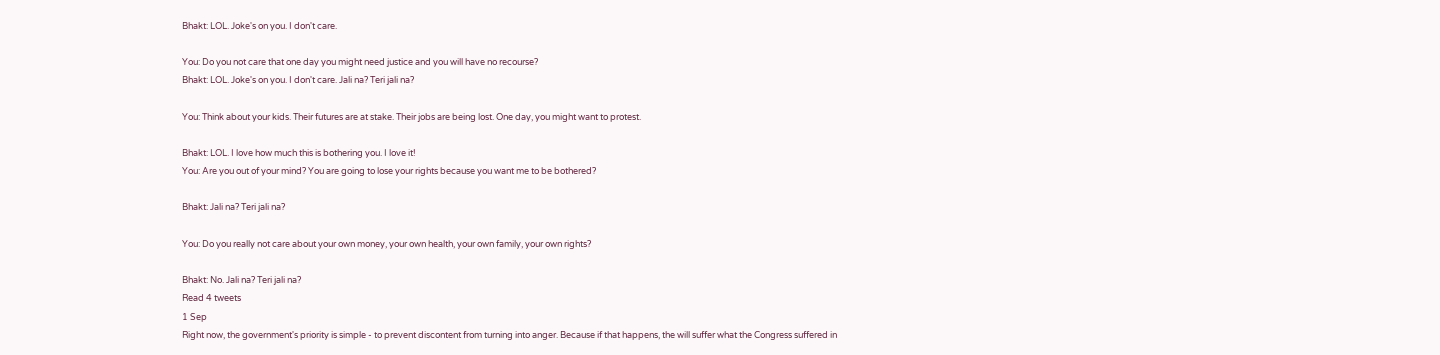Bhakt: LOL. Joke's on you. I don't care.

You: Do you not care that one day you might need justice and you will have no recourse?
Bhakt: LOL. Joke's on you. I don't care. Jali na? Teri jali na?

You: Think about your kids. Their futures are at stake. Their jobs are being lost. One day, you might want to protest.

Bhakt: LOL. I love how much this is bothering you. I love it!
You: Are you out of your mind? You are going to lose your rights because you want me to be bothered?

Bhakt: Jali na? Teri jali na?

You: Do you really not care about your own money, your own health, your own family, your own rights?

Bhakt: No. Jali na? Teri jali na?
Read 4 tweets
1 Sep
Right now, the government's priority is simple - to prevent discontent from turning into anger. Because if that happens, the will suffer what the Congress suffered in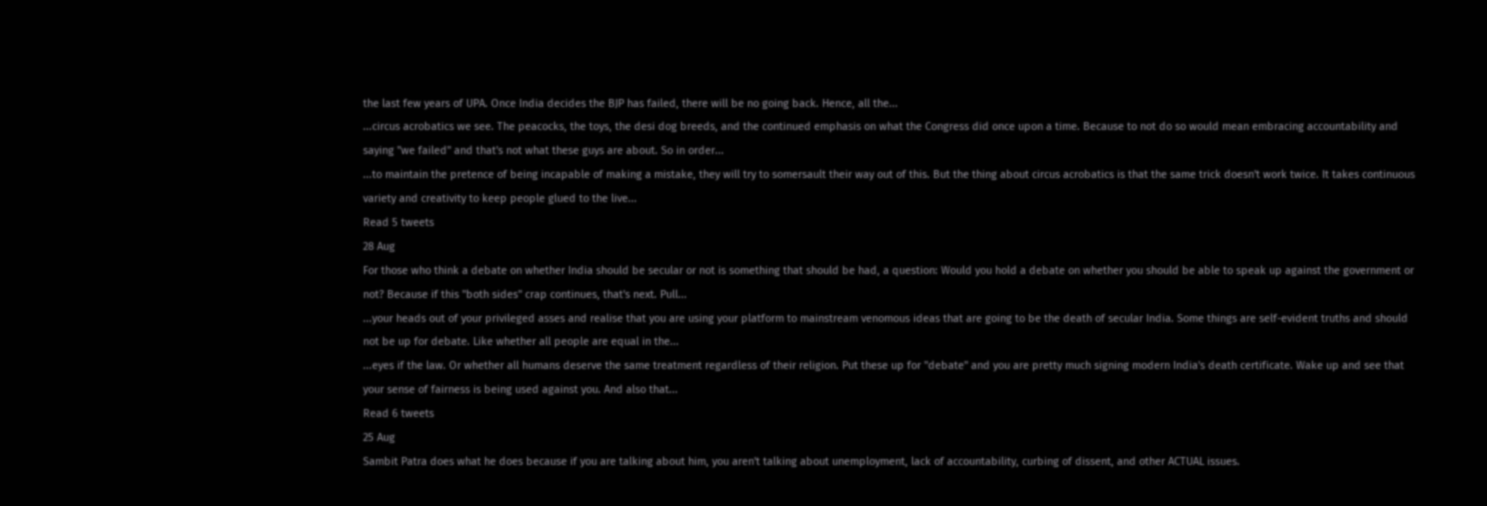the last few years of UPA. Once India decides the BJP has failed, there will be no going back. Hence, all the...
...circus acrobatics we see. The peacocks, the toys, the desi dog breeds, and the continued emphasis on what the Congress did once upon a time. Because to not do so would mean embracing accountability and saying "we failed" and that's not what these guys are about. So in order...
...to maintain the pretence of being incapable of making a mistake, they will try to somersault their way out of this. But the thing about circus acrobatics is that the same trick doesn't work twice. It takes continuous variety and creativity to keep people glued to the live...
Read 5 tweets
28 Aug
For those who think a debate on whether India should be secular or not is something that should be had, a question: Would you hold a debate on whether you should be able to speak up against the government or not? Because if this "both sides" crap continues, that's next. Pull...
...your heads out of your privileged asses and realise that you are using your platform to mainstream venomous ideas that are going to be the death of secular India. Some things are self-evident truths and should not be up for debate. Like whether all people are equal in the...
...eyes if the law. Or whether all humans deserve the same treatment regardless of their religion. Put these up for "debate" and you are pretty much signing modern India's death certificate. Wake up and see that your sense of fairness is being used against you. And also that...
Read 6 tweets
25 Aug
Sambit Patra does what he does because if you are talking about him, you aren't talking about unemployment, lack of accountability, curbing of dissent, and other ACTUAL issues.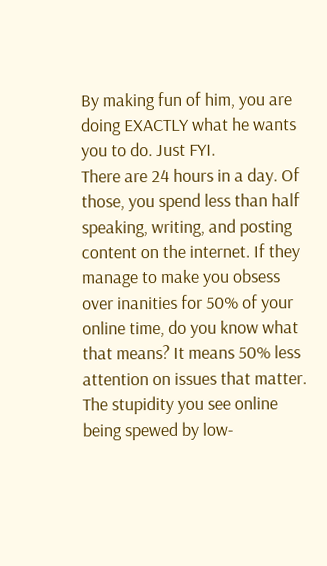By making fun of him, you are doing EXACTLY what he wants you to do. Just FYI.
There are 24 hours in a day. Of those, you spend less than half speaking, writing, and posting content on the internet. If they manage to make you obsess over inanities for 50% of your online time, do you know what that means? It means 50% less attention on issues that matter.
The stupidity you see online being spewed by low-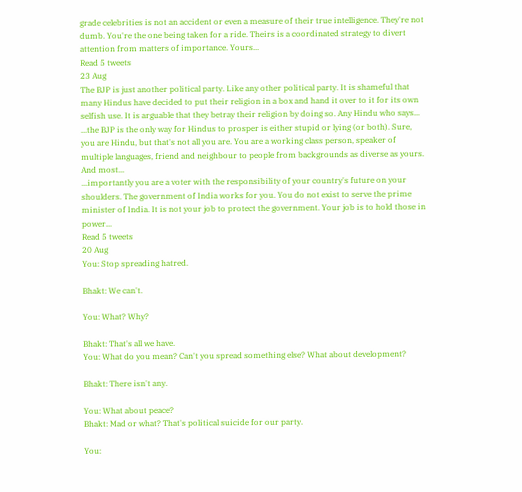grade celebrities is not an accident or even a measure of their true intelligence. They're not dumb. You're the one being taken for a ride. Theirs is a coordinated strategy to divert attention from matters of importance. Yours...
Read 5 tweets
23 Aug
The BJP is just another political party. Like any other political party. It is shameful that many Hindus have decided to put their religion in a box and hand it over to it for its own selfish use. It is arguable that they betray their religion by doing so. Any Hindu who says...
...the BJP is the only way for Hindus to prosper is either stupid or lying (or both). Sure, you are Hindu, but that's not all you are. You are a working class person, speaker of multiple languages, friend and neighbour to people from backgrounds as diverse as yours. And most...
...importantly you are a voter with the responsibility of your country's future on your shoulders. The government of India works for you. You do not exist to serve the prime minister of India. It is not your job to protect the government. Your job is to hold those in power...
Read 5 tweets
20 Aug
You: Stop spreading hatred.

Bhakt: We can't.

You: What? Why?

Bhakt: That's all we have.
You: What do you mean? Can't you spread something else? What about development?

Bhakt: There isn't any.

You: What about peace?
Bhakt: Mad or what? That's political suicide for our party.

You: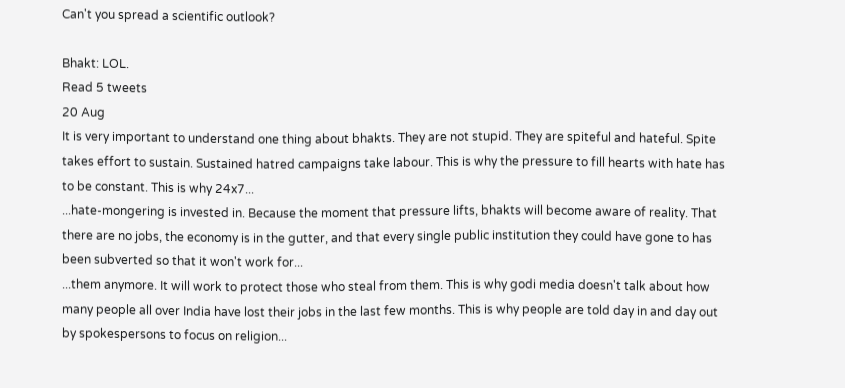Can't you spread a scientific outlook?

Bhakt: LOL.
Read 5 tweets
20 Aug
It is very important to understand one thing about bhakts. They are not stupid. They are spiteful and hateful. Spite takes effort to sustain. Sustained hatred campaigns take labour. This is why the pressure to fill hearts with hate has to be constant. This is why 24x7...
...hate-mongering is invested in. Because the moment that pressure lifts, bhakts will become aware of reality. That there are no jobs, the economy is in the gutter, and that every single public institution they could have gone to has been subverted so that it won't work for...
...them anymore. It will work to protect those who steal from them. This is why godi media doesn't talk about how many people all over India have lost their jobs in the last few months. This is why people are told day in and day out by spokespersons to focus on religion...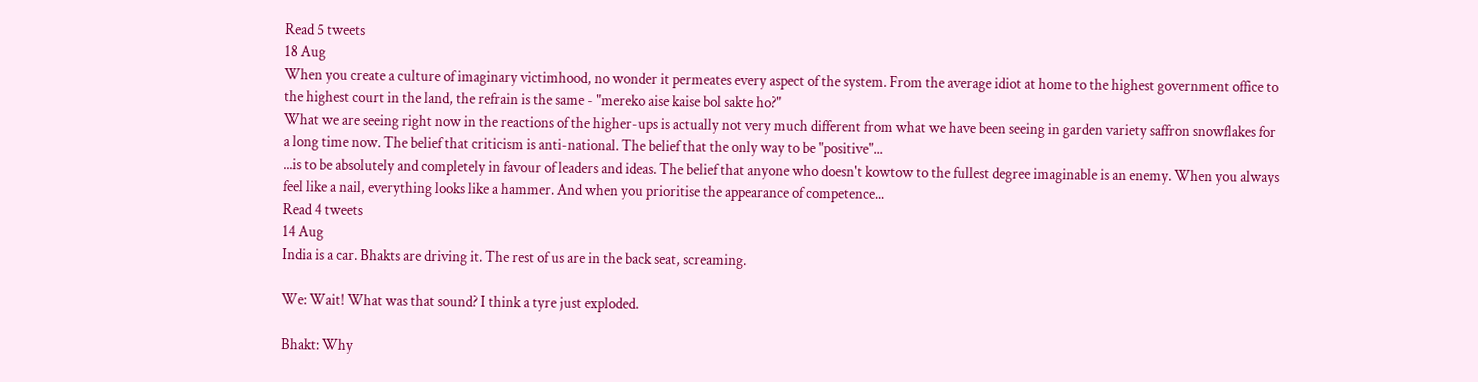Read 5 tweets
18 Aug
When you create a culture of imaginary victimhood, no wonder it permeates every aspect of the system. From the average idiot at home to the highest government office to the highest court in the land, the refrain is the same - "mereko aise kaise bol sakte ho?"
What we are seeing right now in the reactions of the higher-ups is actually not very much different from what we have been seeing in garden variety saffron snowflakes for a long time now. The belief that criticism is anti-national. The belief that the only way to be "positive"...
...is to be absolutely and completely in favour of leaders and ideas. The belief that anyone who doesn't kowtow to the fullest degree imaginable is an enemy. When you always feel like a nail, everything looks like a hammer. And when you prioritise the appearance of competence...
Read 4 tweets
14 Aug
India is a car. Bhakts are driving it. The rest of us are in the back seat, screaming.

We: Wait! What was that sound? I think a tyre just exploded.

Bhakt: Why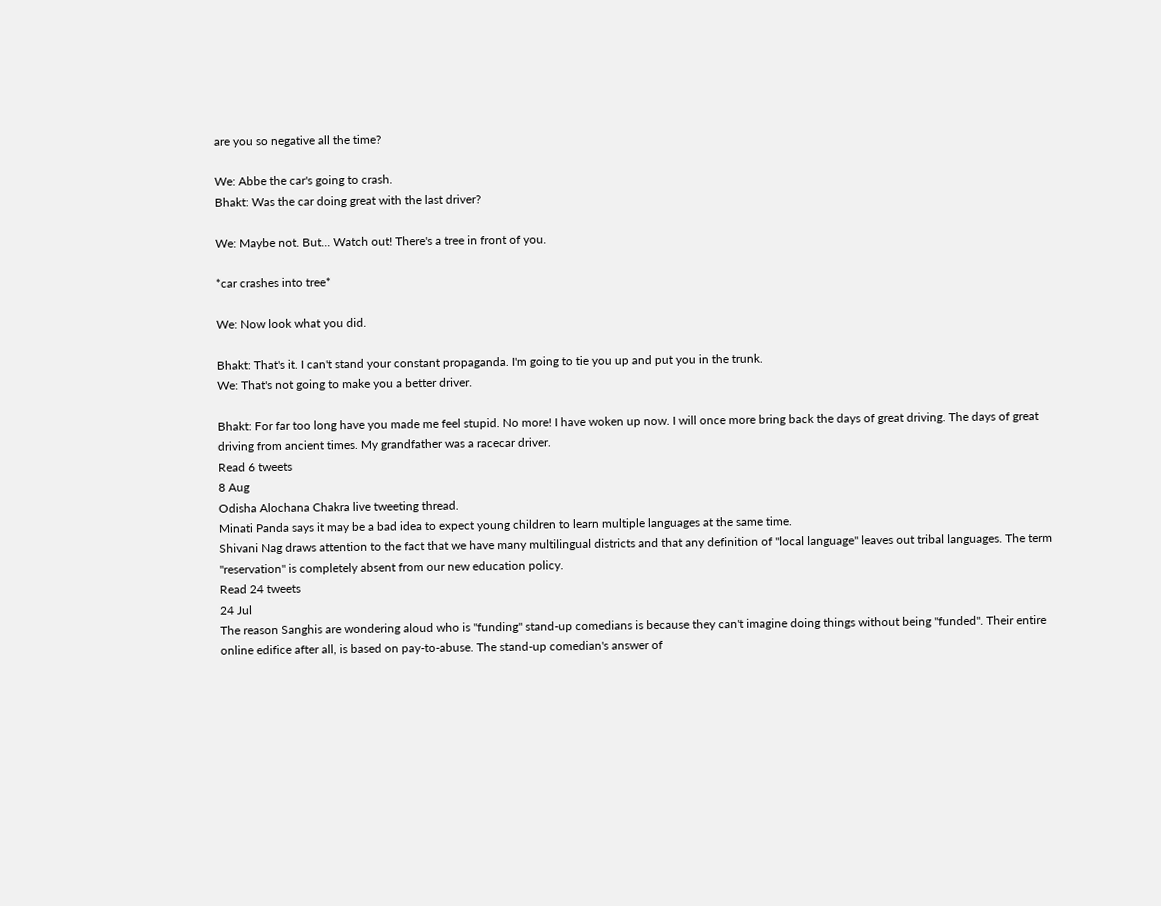are you so negative all the time?

We: Abbe the car's going to crash.
Bhakt: Was the car doing great with the last driver?

We: Maybe not. But... Watch out! There's a tree in front of you.

*car crashes into tree*

We: Now look what you did.

Bhakt: That's it. I can't stand your constant propaganda. I'm going to tie you up and put you in the trunk.
We: That's not going to make you a better driver.

Bhakt: For far too long have you made me feel stupid. No more! I have woken up now. I will once more bring back the days of great driving. The days of great driving from ancient times. My grandfather was a racecar driver.
Read 6 tweets
8 Aug
Odisha Alochana Chakra live tweeting thread.
Minati Panda says it may be a bad idea to expect young children to learn multiple languages at the same time.
Shivani Nag draws attention to the fact that we have many multilingual districts and that any definition of "local language" leaves out tribal languages. The term "reservation" is completely absent from our new education policy.
Read 24 tweets
24 Jul
The reason Sanghis are wondering aloud who is "funding" stand-up comedians is because they can't imagine doing things without being "funded". Their entire online edifice after all, is based on pay-to-abuse. The stand-up comedian's answer of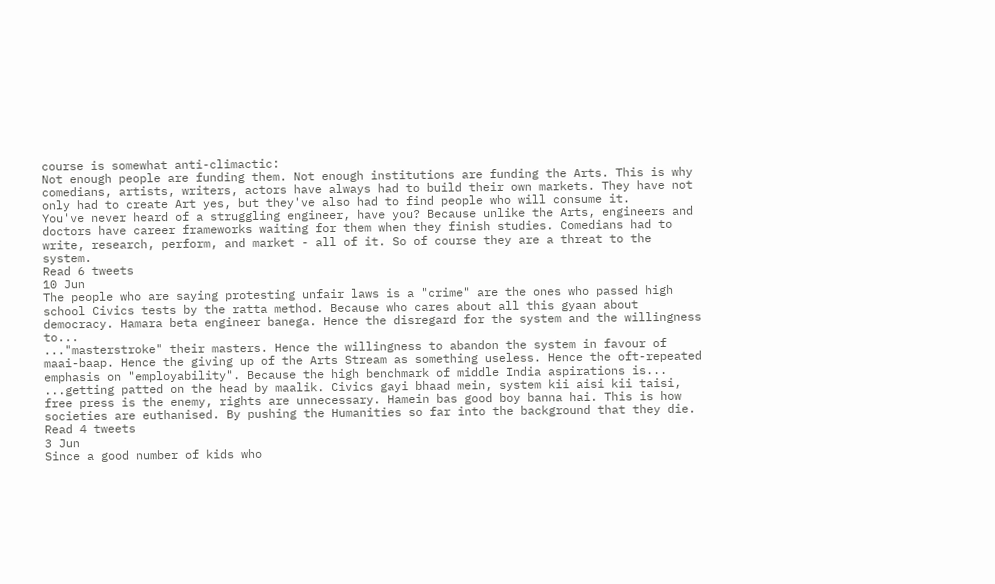course is somewhat anti-climactic:
Not enough people are funding them. Not enough institutions are funding the Arts. This is why comedians, artists, writers, actors have always had to build their own markets. They have not only had to create Art yes, but they've also had to find people who will consume it.
You've never heard of a struggling engineer, have you? Because unlike the Arts, engineers and doctors have career frameworks waiting for them when they finish studies. Comedians had to write, research, perform, and market - all of it. So of course they are a threat to the system.
Read 6 tweets
10 Jun
The people who are saying protesting unfair laws is a "crime" are the ones who passed high school Civics tests by the ratta method. Because who cares about all this gyaan about democracy. Hamara beta engineer banega. Hence the disregard for the system and the willingness to...
..."masterstroke" their masters. Hence the willingness to abandon the system in favour of maai-baap. Hence the giving up of the Arts Stream as something useless. Hence the oft-repeated emphasis on "employability". Because the high benchmark of middle India aspirations is...
...getting patted on the head by maalik. Civics gayi bhaad mein, system kii aisi kii taisi, free press is the enemy, rights are unnecessary. Hamein bas good boy banna hai. This is how societies are euthanised. By pushing the Humanities so far into the background that they die.
Read 4 tweets
3 Jun
Since a good number of kids who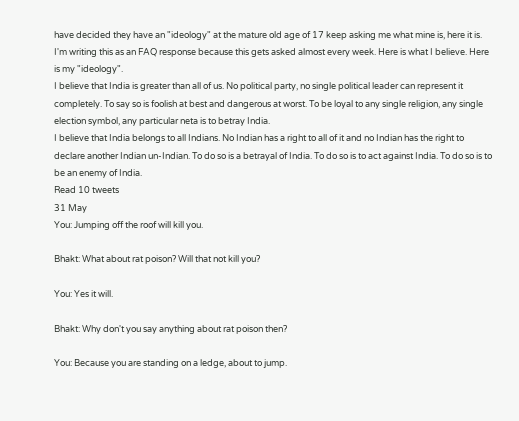have decided they have an "ideology" at the mature old age of 17 keep asking me what mine is, here it is. I'm writing this as an FAQ response because this gets asked almost every week. Here is what I believe. Here is my "ideology".
I believe that India is greater than all of us. No political party, no single political leader can represent it completely. To say so is foolish at best and dangerous at worst. To be loyal to any single religion, any single election symbol, any particular neta is to betray India.
I believe that India belongs to all Indians. No Indian has a right to all of it and no Indian has the right to declare another Indian un-Indian. To do so is a betrayal of India. To do so is to act against India. To do so is to be an enemy of India.
Read 10 tweets
31 May
You: Jumping off the roof will kill you.

Bhakt: What about rat poison? Will that not kill you?

You: Yes it will.

Bhakt: Why don't you say anything about rat poison then?

You: Because you are standing on a ledge, about to jump.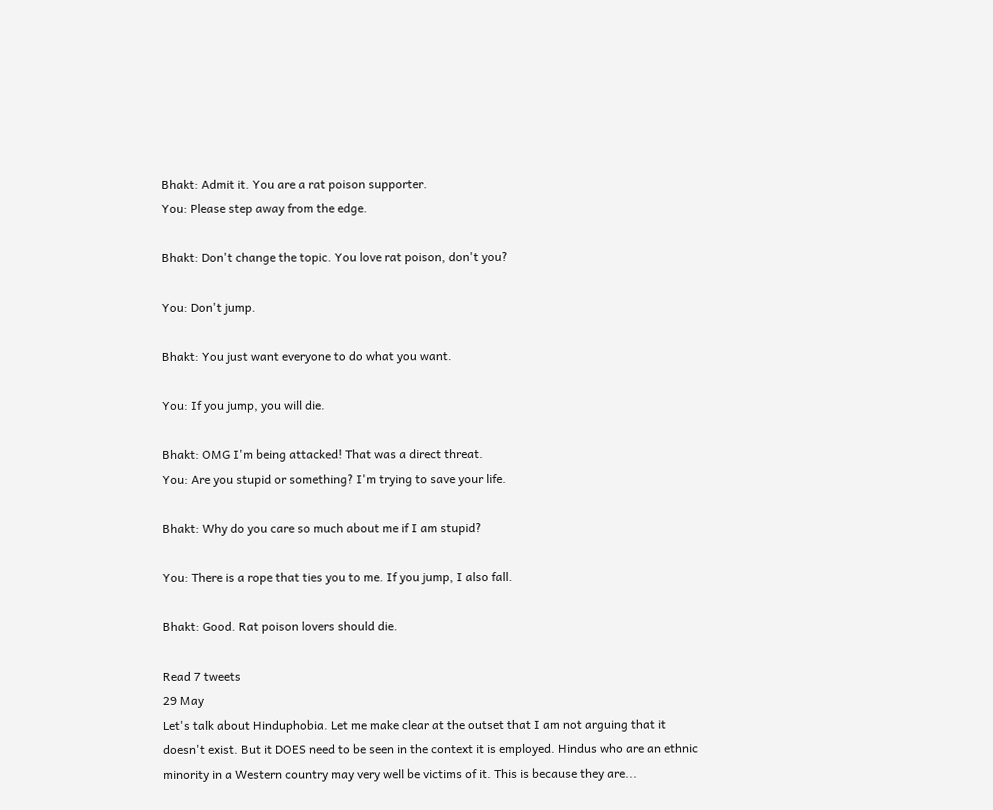Bhakt: Admit it. You are a rat poison supporter.
You: Please step away from the edge.

Bhakt: Don't change the topic. You love rat poison, don't you?

You: Don't jump.

Bhakt: You just want everyone to do what you want.

You: If you jump, you will die.

Bhakt: OMG I'm being attacked! That was a direct threat.
You: Are you stupid or something? I'm trying to save your life.

Bhakt: Why do you care so much about me if I am stupid?

You: There is a rope that ties you to me. If you jump, I also fall.

Bhakt: Good. Rat poison lovers should die.

Read 7 tweets
29 May
Let's talk about Hinduphobia. Let me make clear at the outset that I am not arguing that it doesn't exist. But it DOES need to be seen in the context it is employed. Hindus who are an ethnic minority in a Western country may very well be victims of it. This is because they are...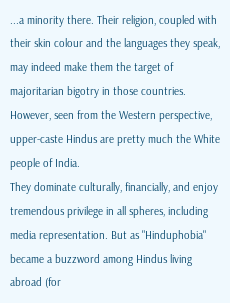...a minority there. Their religion, coupled with their skin colour and the languages they speak, may indeed make them the target of majoritarian bigotry in those countries. However, seen from the Western perspective, upper-caste Hindus are pretty much the White people of India.
They dominate culturally, financially, and enjoy tremendous privilege in all spheres, including media representation. But as "Hinduphobia" became a buzzword among Hindus living abroad (for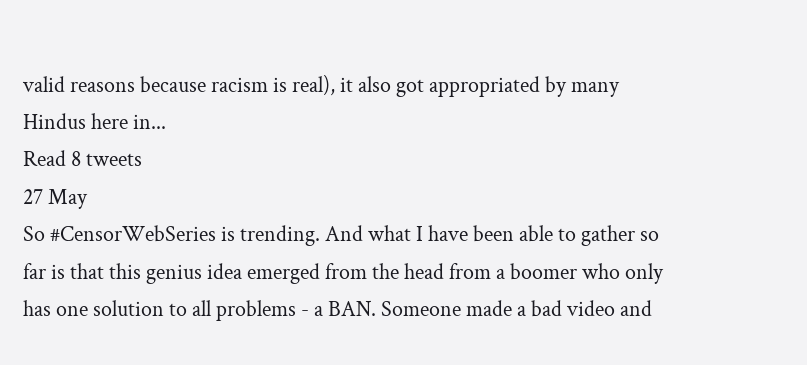valid reasons because racism is real), it also got appropriated by many Hindus here in...
Read 8 tweets
27 May
So #CensorWebSeries is trending. And what I have been able to gather so far is that this genius idea emerged from the head from a boomer who only has one solution to all problems - a BAN. Someone made a bad video and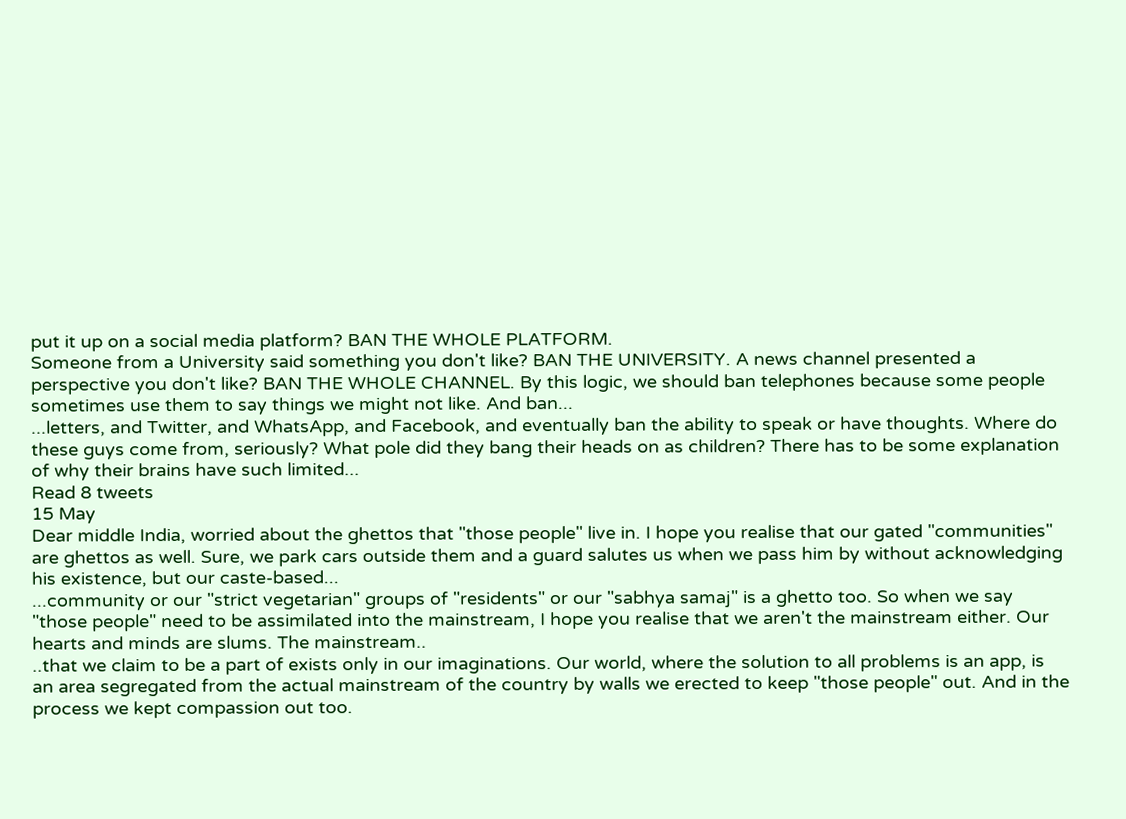put it up on a social media platform? BAN THE WHOLE PLATFORM.
Someone from a University said something you don't like? BAN THE UNIVERSITY. A news channel presented a perspective you don't like? BAN THE WHOLE CHANNEL. By this logic, we should ban telephones because some people sometimes use them to say things we might not like. And ban...
...letters, and Twitter, and WhatsApp, and Facebook, and eventually ban the ability to speak or have thoughts. Where do these guys come from, seriously? What pole did they bang their heads on as children? There has to be some explanation of why their brains have such limited...
Read 8 tweets
15 May
Dear middle India, worried about the ghettos that "those people" live in. I hope you realise that our gated "communities" are ghettos as well. Sure, we park cars outside them and a guard salutes us when we pass him by without acknowledging his existence, but our caste-based...
...community or our "strict vegetarian" groups of "residents" or our "sabhya samaj" is a ghetto too. So when we say "those people" need to be assimilated into the mainstream, I hope you realise that we aren't the mainstream either. Our hearts and minds are slums. The mainstream..
..that we claim to be a part of exists only in our imaginations. Our world, where the solution to all problems is an app, is an area segregated from the actual mainstream of the country by walls we erected to keep "those people" out. And in the process we kept compassion out too.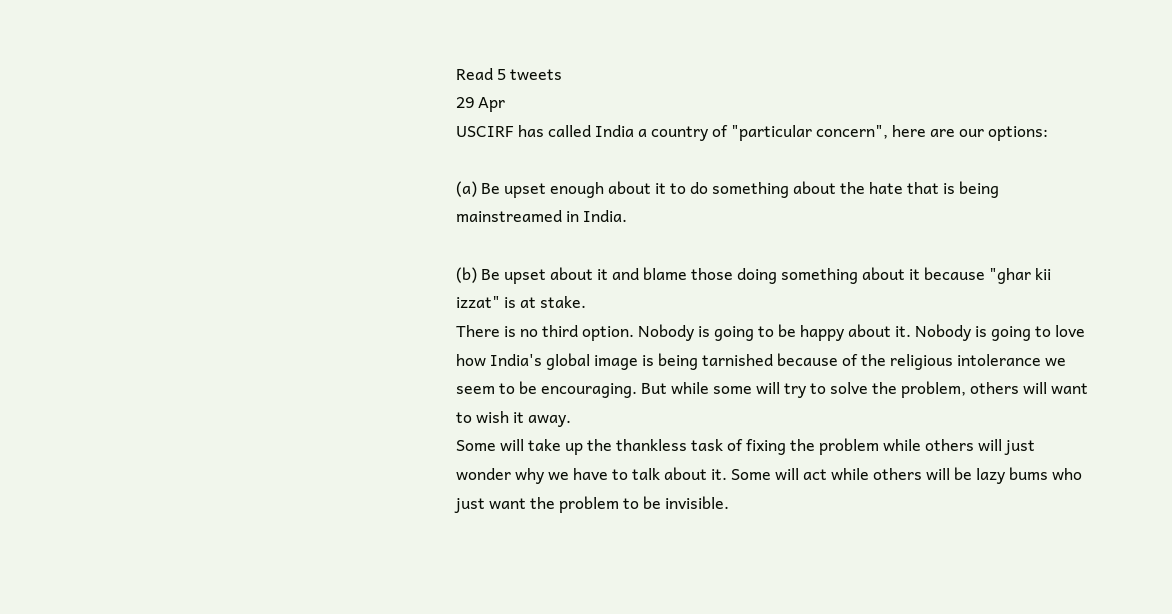Read 5 tweets
29 Apr
USCIRF has called India a country of "particular concern", here are our options:

(a) Be upset enough about it to do something about the hate that is being mainstreamed in India.

(b) Be upset about it and blame those doing something about it because "ghar kii izzat" is at stake.
There is no third option. Nobody is going to be happy about it. Nobody is going to love how India's global image is being tarnished because of the religious intolerance we seem to be encouraging. But while some will try to solve the problem, others will want to wish it away.
Some will take up the thankless task of fixing the problem while others will just wonder why we have to talk about it. Some will act while others will be lazy bums who just want the problem to be invisible.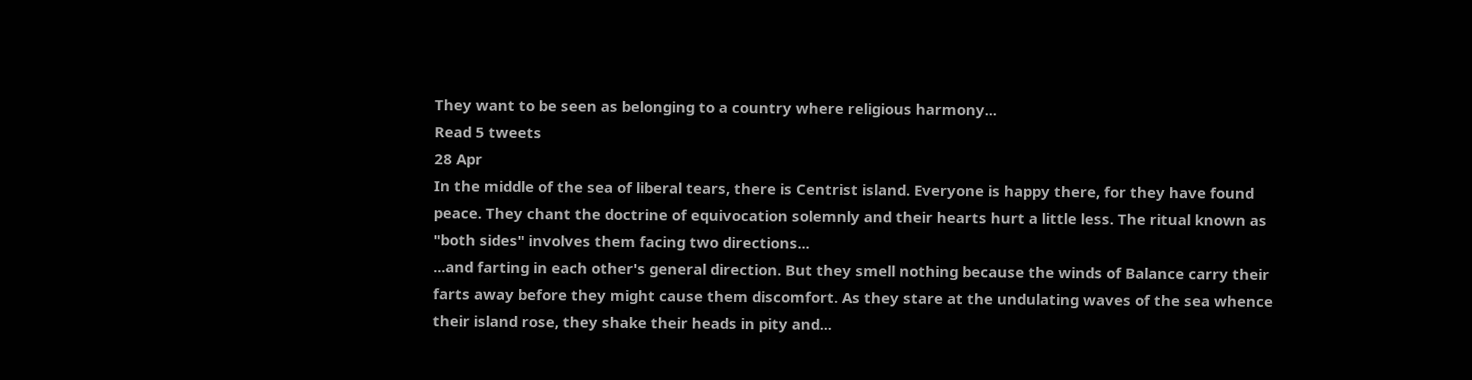They want to be seen as belonging to a country where religious harmony...
Read 5 tweets
28 Apr
In the middle of the sea of liberal tears, there is Centrist island. Everyone is happy there, for they have found peace. They chant the doctrine of equivocation solemnly and their hearts hurt a little less. The ritual known as "both sides" involves them facing two directions...
...and farting in each other's general direction. But they smell nothing because the winds of Balance carry their farts away before they might cause them discomfort. As they stare at the undulating waves of the sea whence their island rose, they shake their heads in pity and...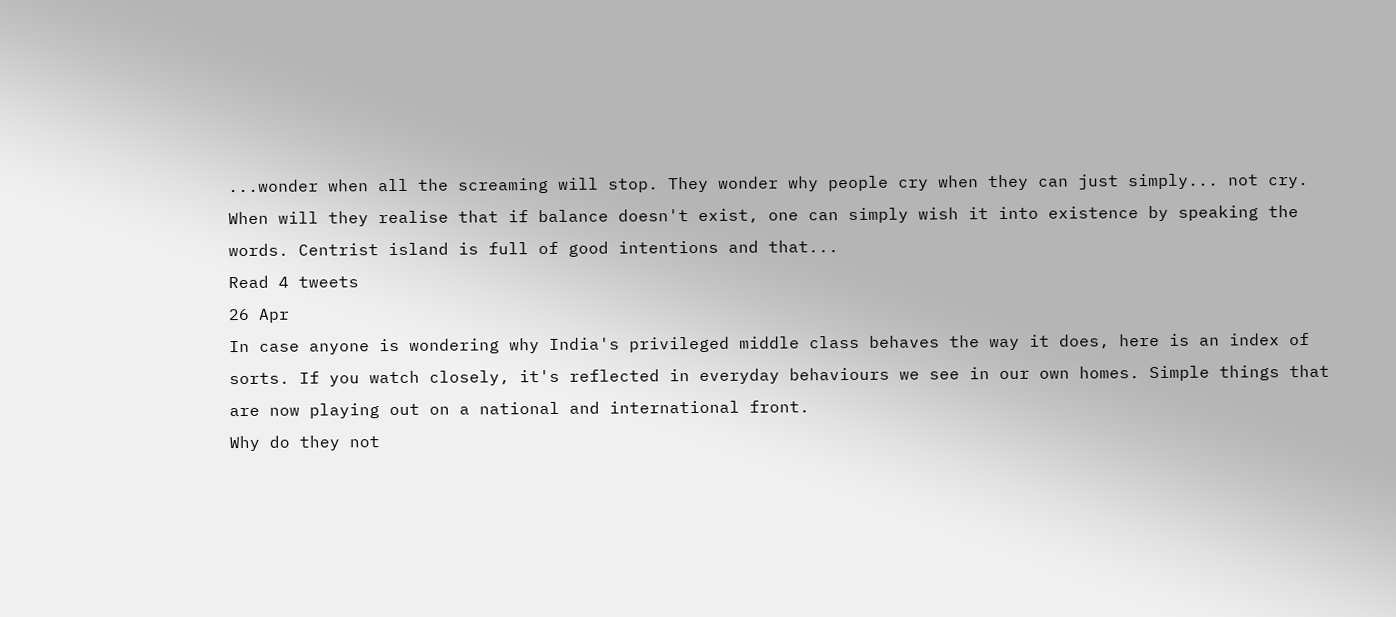...wonder when all the screaming will stop. They wonder why people cry when they can just simply... not cry. When will they realise that if balance doesn't exist, one can simply wish it into existence by speaking the words. Centrist island is full of good intentions and that...
Read 4 tweets
26 Apr
In case anyone is wondering why India's privileged middle class behaves the way it does, here is an index of sorts. If you watch closely, it's reflected in everyday behaviours we see in our own homes. Simple things that are now playing out on a national and international front.
Why do they not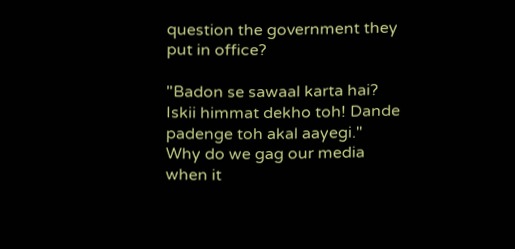question the government they put in office?

"Badon se sawaal karta hai? Iskii himmat dekho toh! Dande padenge toh akal aayegi."
Why do we gag our media when it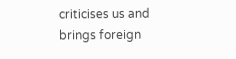criticises us and brings foreign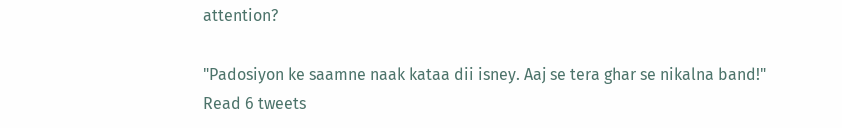attention?

"Padosiyon ke saamne naak kataa dii isney. Aaj se tera ghar se nikalna band!"
Read 6 tweets